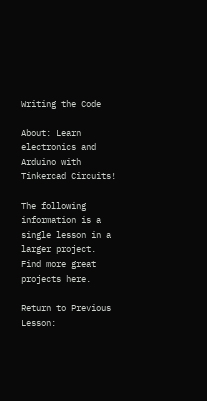Writing the Code

About: Learn electronics and Arduino with Tinkercad Circuits!

The following information is a single lesson in a larger project. Find more great projects here.

Return to Previous Lesson: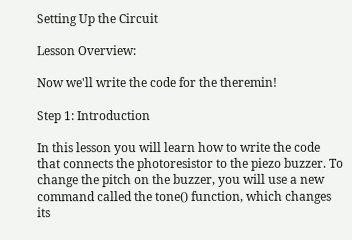Setting Up the Circuit

Lesson Overview:

Now we'll write the code for the theremin!

Step 1: Introduction

In this lesson you will learn how to write the code that connects the photoresistor to the piezo buzzer. To change the pitch on the buzzer, you will use a new command called the tone() function, which changes its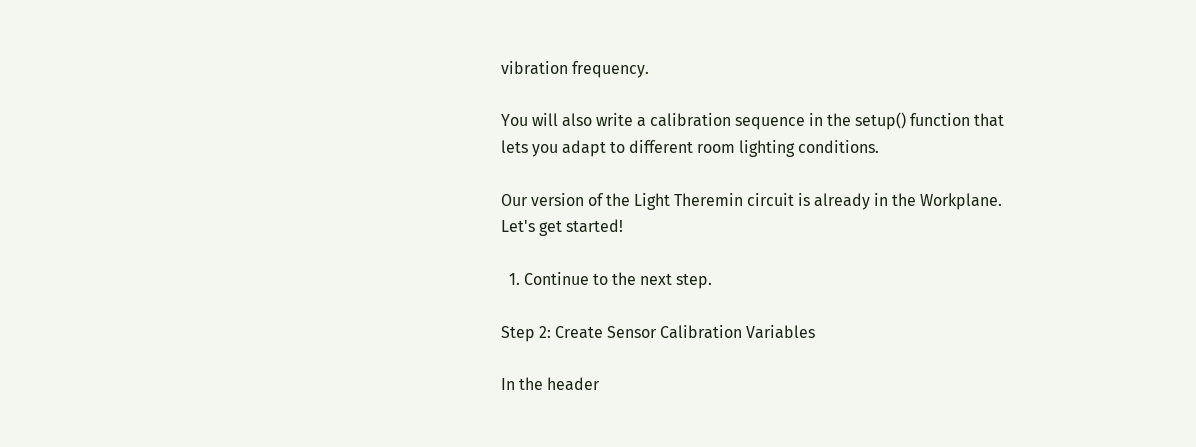vibration frequency.

You will also write a calibration sequence in the setup() function that lets you adapt to different room lighting conditions.

Our version of the Light Theremin circuit is already in the Workplane. Let's get started!

  1. Continue to the next step.

Step 2: Create Sensor Calibration Variables

In the header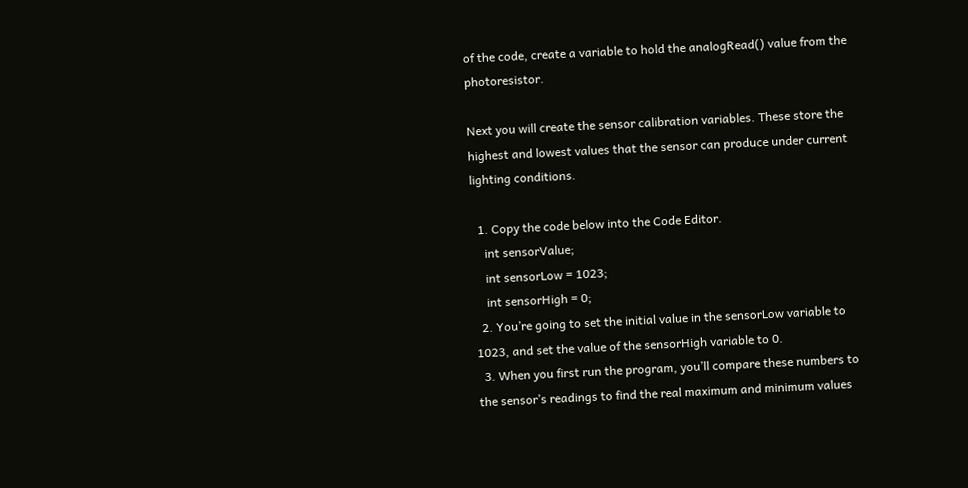of the code, create a variable to hold the analogRead() value from the photoresistor.

Next you will create the sensor calibration variables. These store the highest and lowest values that the sensor can produce under current lighting conditions.

  1. Copy the code below into the Code Editor.
    int sensorValue;
    int sensorLow = 1023;
    int sensorHigh = 0;
  2. You’re going to set the initial value in the sensorLow variable to 1023, and set the value of the sensorHigh variable to 0.
  3. When you first run the program, you’ll compare these numbers to the sensor’s readings to find the real maximum and minimum values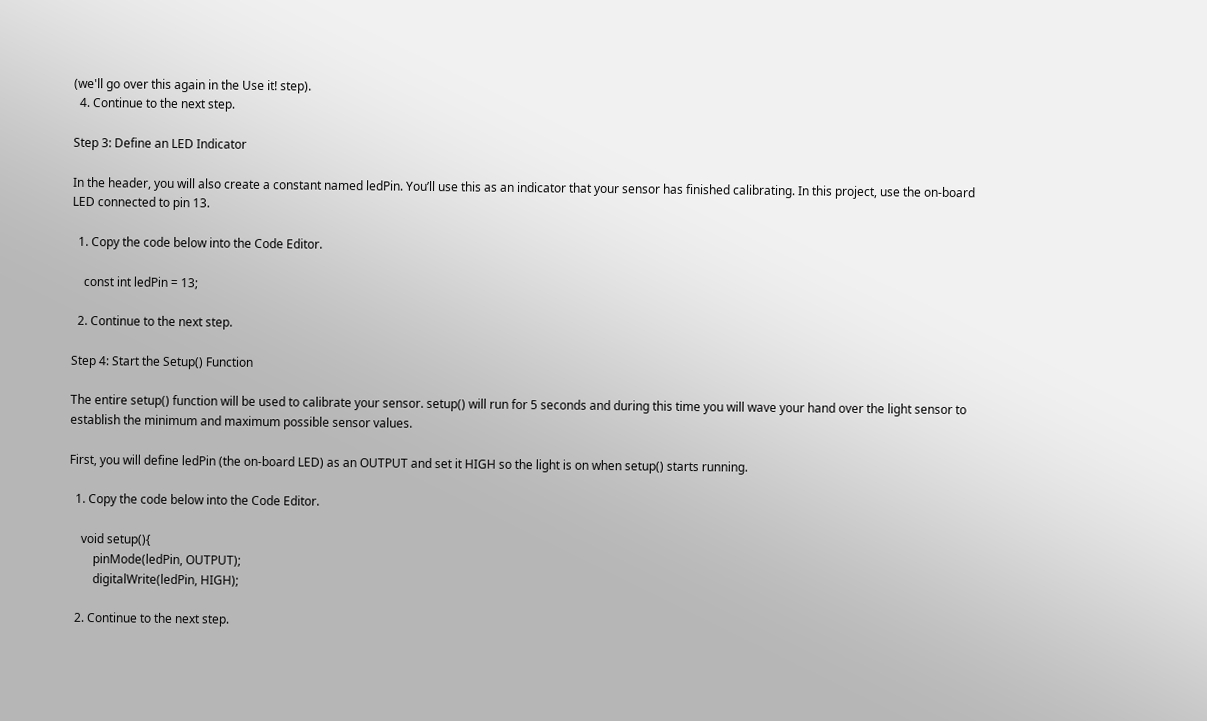(we'll go over this again in the Use it! step).
  4. Continue to the next step.

Step 3: Define an LED Indicator

In the header, you will also create a constant named ledPin. You’ll use this as an indicator that your sensor has finished calibrating. In this project, use the on-board LED connected to pin 13.

  1. Copy the code below into the Code Editor.

    const int ledPin = 13;

  2. Continue to the next step.

Step 4: Start the Setup() Function

The entire setup() function will be used to calibrate your sensor. setup() will run for 5 seconds and during this time you will wave your hand over the light sensor to establish the minimum and maximum possible sensor values.

First, you will define ledPin (the on-board LED) as an OUTPUT and set it HIGH so the light is on when setup() starts running.

  1. Copy the code below into the Code Editor.

    void setup(){
        pinMode(ledPin, OUTPUT);
        digitalWrite(ledPin, HIGH);

  2. Continue to the next step.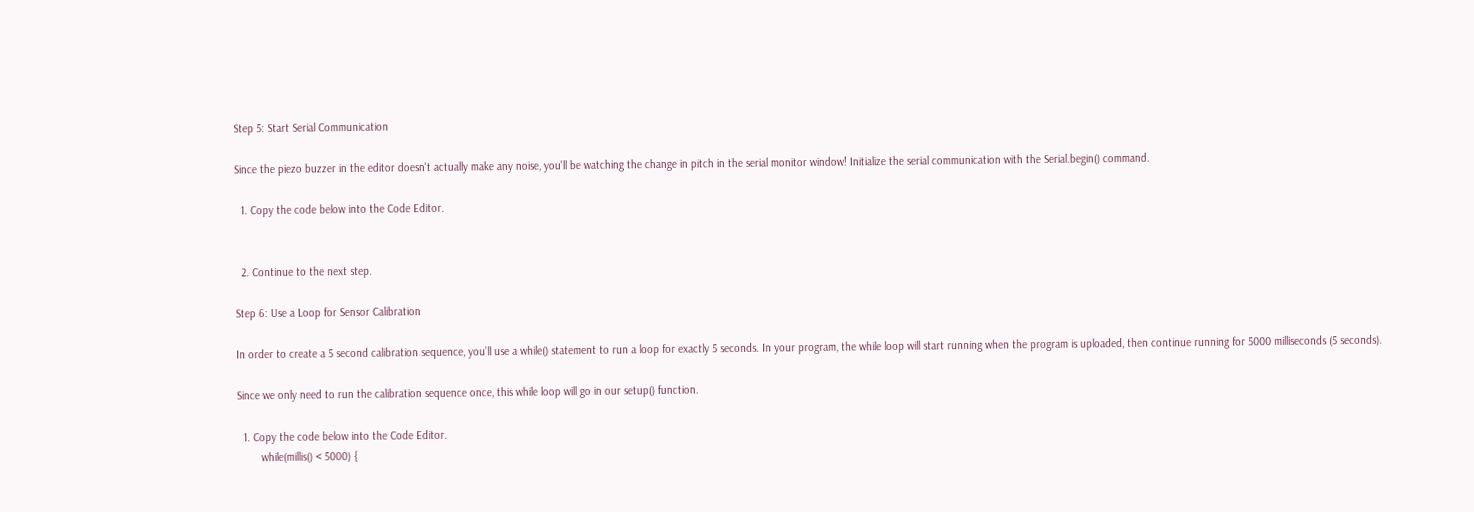Step 5: Start Serial Communication

Since the piezo buzzer in the editor doesn't actually make any noise, you'll be watching the change in pitch in the serial monitor window! Initialize the serial communication with the Serial.begin() command.

  1. Copy the code below into the Code Editor.


  2. Continue to the next step.

Step 6: Use a Loop for Sensor Calibration

In order to create a 5 second calibration sequence, you’ll use a while() statement to run a loop for exactly 5 seconds. In your program, the while loop will start running when the program is uploaded, then continue running for 5000 milliseconds (5 seconds).

Since we only need to run the calibration sequence once, this while loop will go in our setup() function.

  1. Copy the code below into the Code Editor.
        while(millis() < 5000) {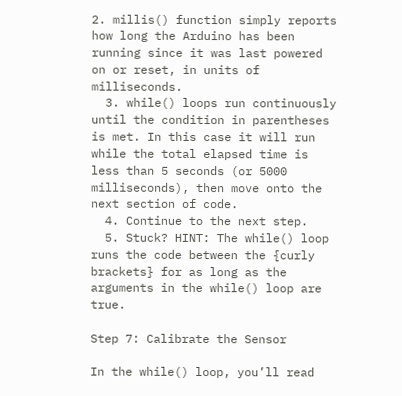2. millis() function simply reports how long the Arduino has been running since it was last powered on or reset, in units of milliseconds.
  3. while() loops run continuously until the condition in parentheses is met. In this case it will run while the total elapsed time is less than 5 seconds (or 5000 milliseconds), then move onto the next section of code.
  4. Continue to the next step.
  5. Stuck? HINT: The while() loop runs the code between the {curly brackets} for as long as the arguments in the while() loop are true.

Step 7: Calibrate the Sensor

In the while() loop, you’ll read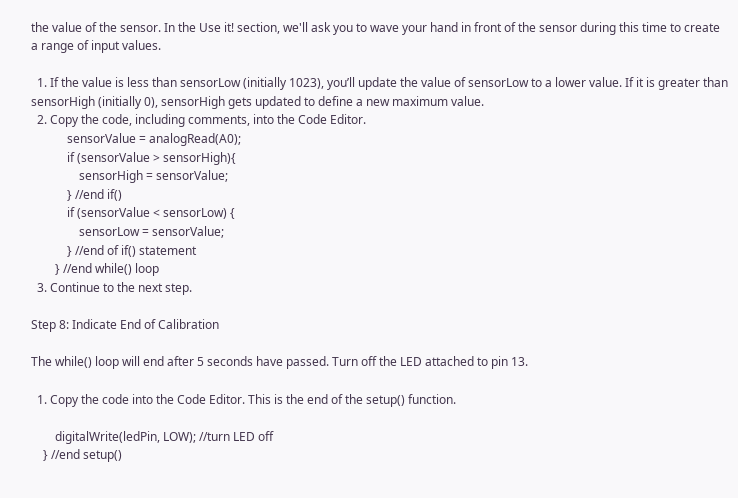the value of the sensor. In the Use it! section, we'll ask you to wave your hand in front of the sensor during this time to create a range of input values.

  1. If the value is less than sensorLow (initially 1023), you’ll update the value of sensorLow to a lower value. If it is greater than sensorHigh (initially 0), sensorHigh gets updated to define a new maximum value.
  2. Copy the code, including comments, into the Code Editor.
            sensorValue = analogRead(A0);
            if (sensorValue > sensorHigh){
                sensorHigh = sensorValue;
            } //end if()
            if (sensorValue < sensorLow) {
                sensorLow = sensorValue;
            } //end of if() statement
        } //end while() loop
  3. Continue to the next step.

Step 8: Indicate End of Calibration

The while() loop will end after 5 seconds have passed. Turn off the LED attached to pin 13.

  1. Copy the code into the Code Editor. This is the end of the setup() function.

        digitalWrite(ledPin, LOW); //turn LED off
    } //end setup()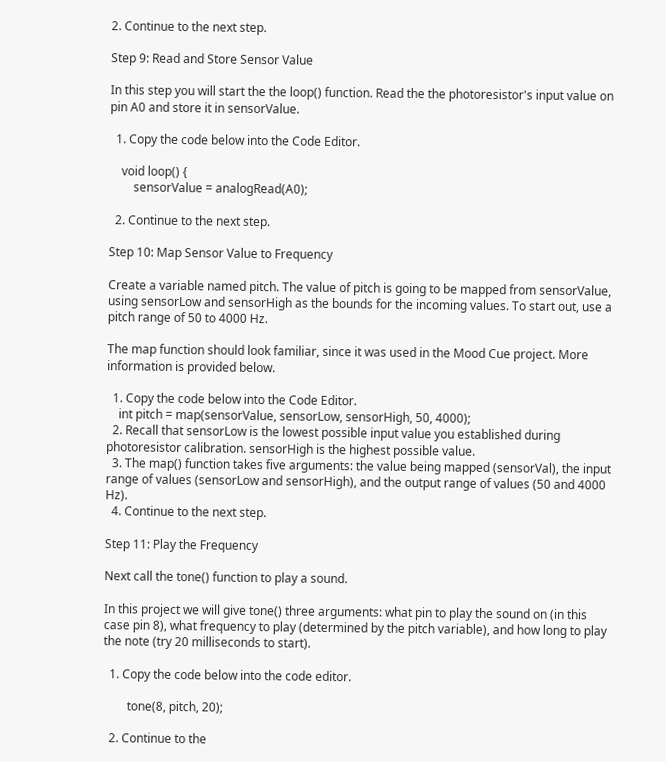2. Continue to the next step.

Step 9: Read and Store Sensor Value

In this step you will start the the loop() function. Read the the photoresistor's input value on pin A0 and store it in sensorValue.

  1. Copy the code below into the Code Editor.

    void loop() {
        sensorValue = analogRead(A0);

  2. Continue to the next step.

Step 10: Map Sensor Value to Frequency

Create a variable named pitch. The value of pitch is going to be mapped from sensorValue, using sensorLow and sensorHigh as the bounds for the incoming values. To start out, use a pitch range of 50 to 4000 Hz.

The map function should look familiar, since it was used in the Mood Cue project. More information is provided below.

  1. Copy the code below into the Code Editor.
    int pitch = map(sensorValue, sensorLow, sensorHigh, 50, 4000);
  2. Recall that sensorLow is the lowest possible input value you established during photoresistor calibration. sensorHigh is the highest possible value.
  3. The map() function takes five arguments: the value being mapped (sensorVal), the input range of values (sensorLow and sensorHigh), and the output range of values (50 and 4000 Hz).
  4. Continue to the next step.

Step 11: Play the Frequency

Next call the tone() function to play a sound.

In this project we will give tone() three arguments: what pin to play the sound on (in this case pin 8), what frequency to play (determined by the pitch variable), and how long to play the note (try 20 milliseconds to start).

  1. Copy the code below into the code editor.

        tone(8, pitch, 20);

  2. Continue to the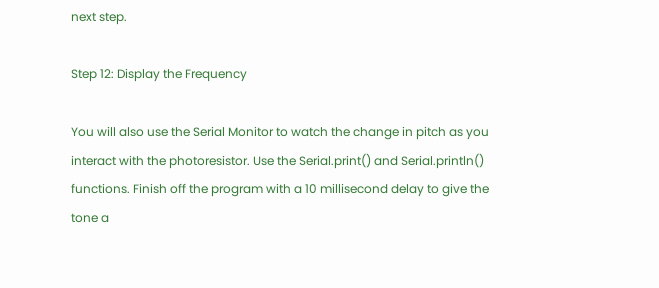next step.

Step 12: Display the Frequency

You will also use the Serial Monitor to watch the change in pitch as you interact with the photoresistor. Use the Serial.print() and Serial.println() functions. Finish off the program with a 10 millisecond delay to give the tone a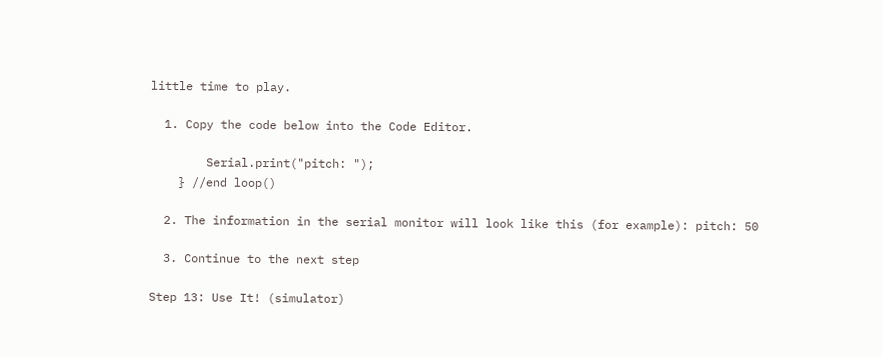little time to play.

  1. Copy the code below into the Code Editor.

        Serial.print("pitch: ");
    } //end loop()

  2. The information in the serial monitor will look like this (for example): pitch: 50

  3. Continue to the next step

Step 13: Use It! (simulator)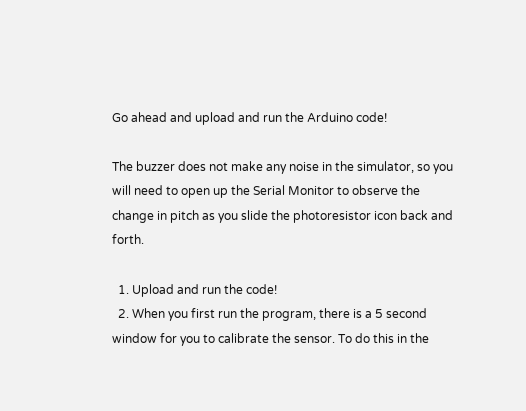Go ahead and upload and run the Arduino code!

The buzzer does not make any noise in the simulator, so you will need to open up the Serial Monitor to observe the change in pitch as you slide the photoresistor icon back and forth.

  1. Upload and run the code!
  2. When you first run the program, there is a 5 second window for you to calibrate the sensor. To do this in the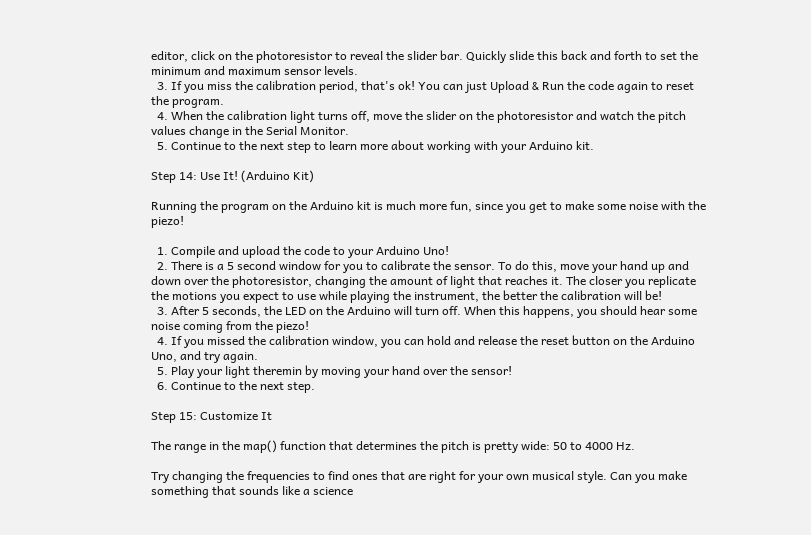editor, click on the photoresistor to reveal the slider bar. Quickly slide this back and forth to set the minimum and maximum sensor levels.
  3. If you miss the calibration period, that's ok! You can just Upload & Run the code again to reset the program.
  4. When the calibration light turns off, move the slider on the photoresistor and watch the pitch values change in the Serial Monitor.
  5. Continue to the next step to learn more about working with your Arduino kit.

Step 14: Use It! (Arduino Kit)

Running the program on the Arduino kit is much more fun, since you get to make some noise with the piezo!

  1. Compile and upload the code to your Arduino Uno!
  2. There is a 5 second window for you to calibrate the sensor. To do this, move your hand up and down over the photoresistor, changing the amount of light that reaches it. The closer you replicate the motions you expect to use while playing the instrument, the better the calibration will be!
  3. After 5 seconds, the LED on the Arduino will turn off. When this happens, you should hear some noise coming from the piezo!
  4. If you missed the calibration window, you can hold and release the reset button on the Arduino Uno, and try again.
  5. Play your light theremin by moving your hand over the sensor!
  6. Continue to the next step.

Step 15: Customize It

The range in the map() function that determines the pitch is pretty wide: 50 to 4000 Hz.

Try changing the frequencies to find ones that are right for your own musical style. Can you make something that sounds like a science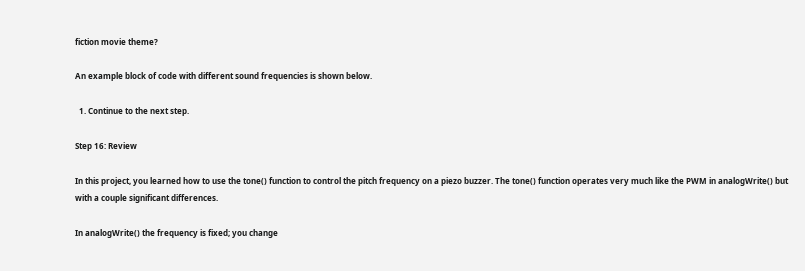fiction movie theme?

An example block of code with different sound frequencies is shown below.

  1. Continue to the next step.

Step 16: Review

In this project, you learned how to use the tone() function to control the pitch frequency on a piezo buzzer. The tone() function operates very much like the PWM in analogWrite() but with a couple significant differences.

In analogWrite() the frequency is fixed; you change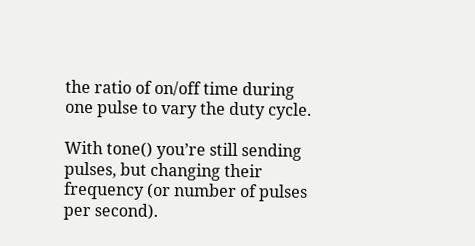the ratio of on/off time during one pulse to vary the duty cycle.

With tone() you’re still sending pulses, but changing their frequency (or number of pulses per second).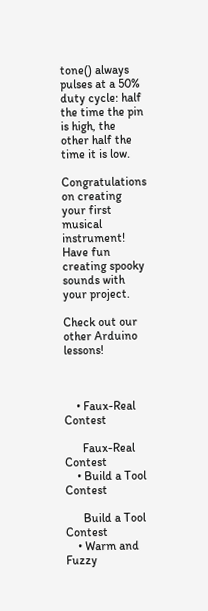tone() always pulses at a 50% duty cycle: half the time the pin is high, the other half the time it is low.

Congratulations on creating your first musical instrument! Have fun creating spooky sounds with your project.

Check out our other Arduino lessons!



    • Faux-Real Contest

      Faux-Real Contest
    • Build a Tool Contest

      Build a Tool Contest
    • Warm and Fuzzy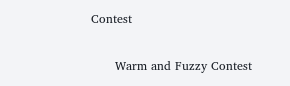Contest

      Warm and Fuzzy Contest